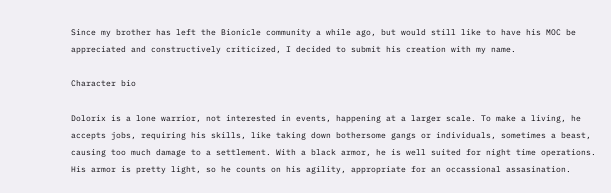Since my brother has left the Bionicle community a while ago, but would still like to have his MOC be appreciated and constructively criticized, I decided to submit his creation with my name.

Character bio

Dolorix is a lone warrior, not interested in events, happening at a larger scale. To make a living, he accepts jobs, requiring his skills, like taking down bothersome gangs or individuals, sometimes a beast, causing too much damage to a settlement. With a black armor, he is well suited for night time operations. His armor is pretty light, so he counts on his agility, appropriate for an occassional assasination.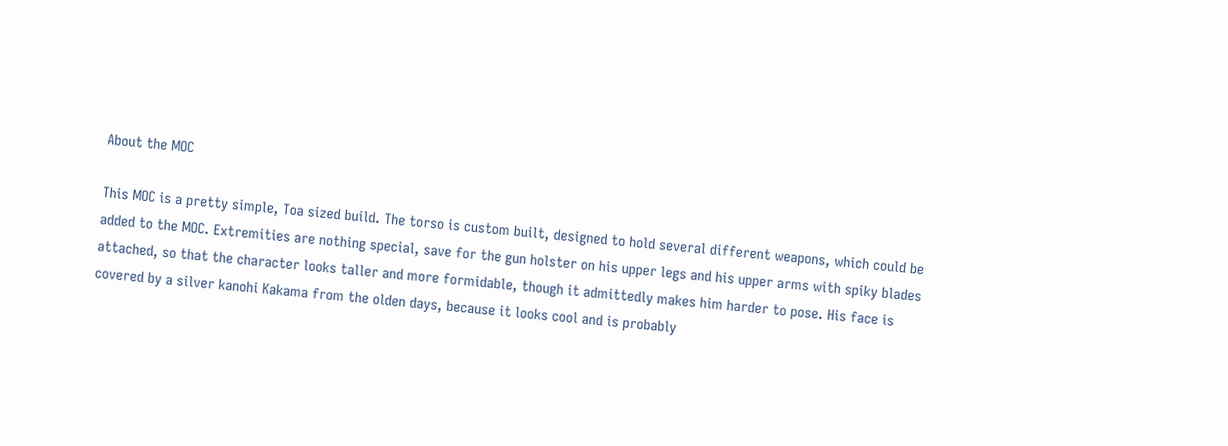About the MOC

This MOC is a pretty simple, Toa sized build. The torso is custom built, designed to hold several different weapons, which could be added to the MOC. Extremities are nothing special, save for the gun holster on his upper legs and his upper arms with spiky blades attached, so that the character looks taller and more formidable, though it admittedly makes him harder to pose. His face is covered by a silver kanohi Kakama from the olden days, because it looks cool and is probably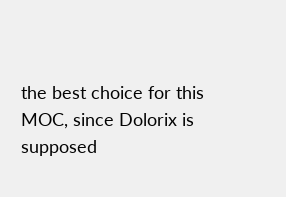the best choice for this MOC, since Dolorix is supposed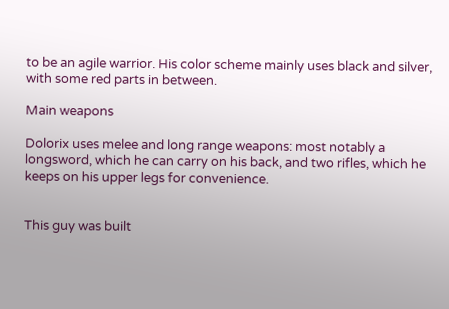to be an agile warrior. His color scheme mainly uses black and silver, with some red parts in between.

Main weapons

Dolorix uses melee and long range weapons: most notably a longsword, which he can carry on his back, and two rifles, which he keeps on his upper legs for convenience.


This guy was built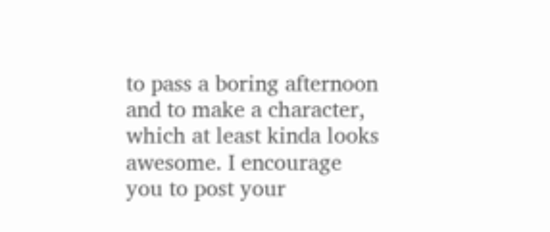to pass a boring afternoon and to make a character, which at least kinda looks awesome. I encourage you to post your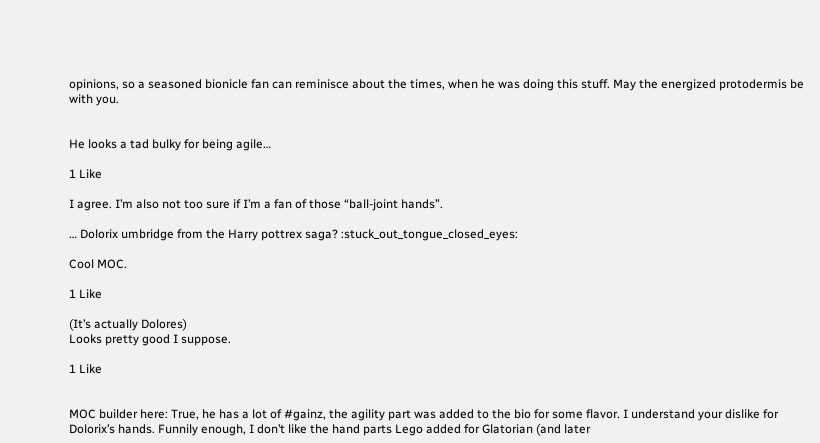opinions, so a seasoned bionicle fan can reminisce about the times, when he was doing this stuff. May the energized protodermis be with you.


He looks a tad bulky for being agile…

1 Like

I agree. I’m also not too sure if I’m a fan of those “ball-joint hands”.

… Dolorix umbridge from the Harry pottrex saga? :stuck_out_tongue_closed_eyes:

Cool MOC.

1 Like

(It’s actually Dolores)
Looks pretty good I suppose.

1 Like


MOC builder here: True, he has a lot of #gainz, the agility part was added to the bio for some flavor. I understand your dislike for Dolorix’s hands. Funnily enough, I don’t like the hand parts Lego added for Glatorian (and later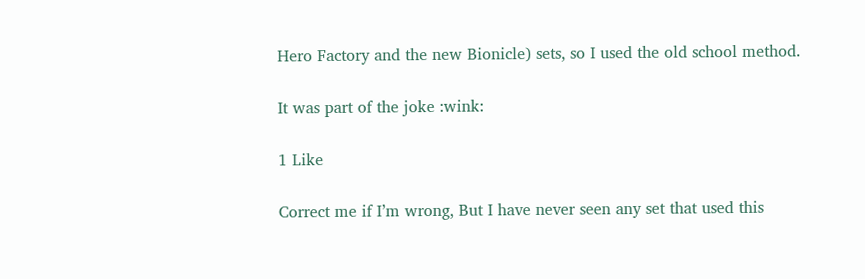Hero Factory and the new Bionicle) sets, so I used the old school method.

It was part of the joke :wink:

1 Like

Correct me if I’m wrong, But I have never seen any set that used this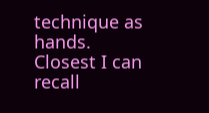technique as hands. Closest I can recall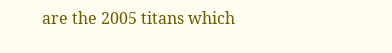are the 2005 titans which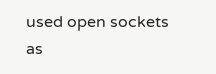used open sockets as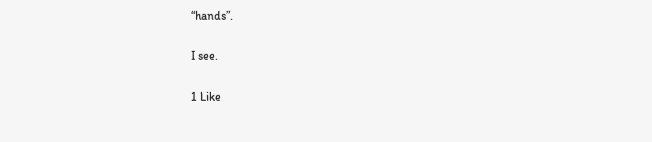“hands”.

I see.

1 Like